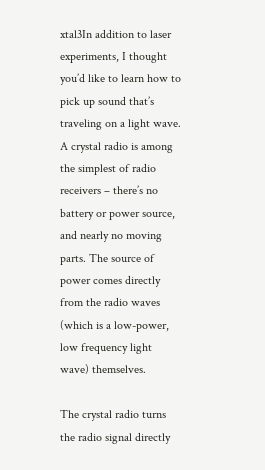xtal3In addition to laser experiments, I thought you’d like to learn how to pick up sound that’s traveling on a light wave. A crystal radio is among the simplest of radio receivers – there’s no battery or power source, and nearly no moving parts. The source of power comes directly from the radio waves (which is a low-power, low frequency light wave) themselves.

The crystal radio turns the radio signal directly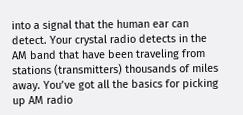into a signal that the human ear can detect. Your crystal radio detects in the AM band that have been traveling from stations (transmitters) thousands of miles away. You’ve got all the basics for picking up AM radio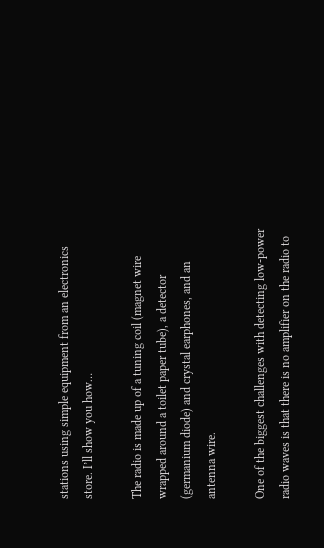stations using simple equipment from an electronics store. I’ll show you how…

The radio is made up of a tuning coil (magnet wire wrapped around a toilet paper tube), a detector (germanium diode) and crystal earphones, and an antenna wire.

One of the biggest challenges with detecting low-power radio waves is that there is no amplifier on the radio to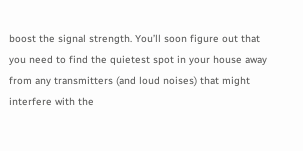boost the signal strength. You’ll soon figure out that you need to find the quietest spot in your house away from any transmitters (and loud noises) that might interfere with the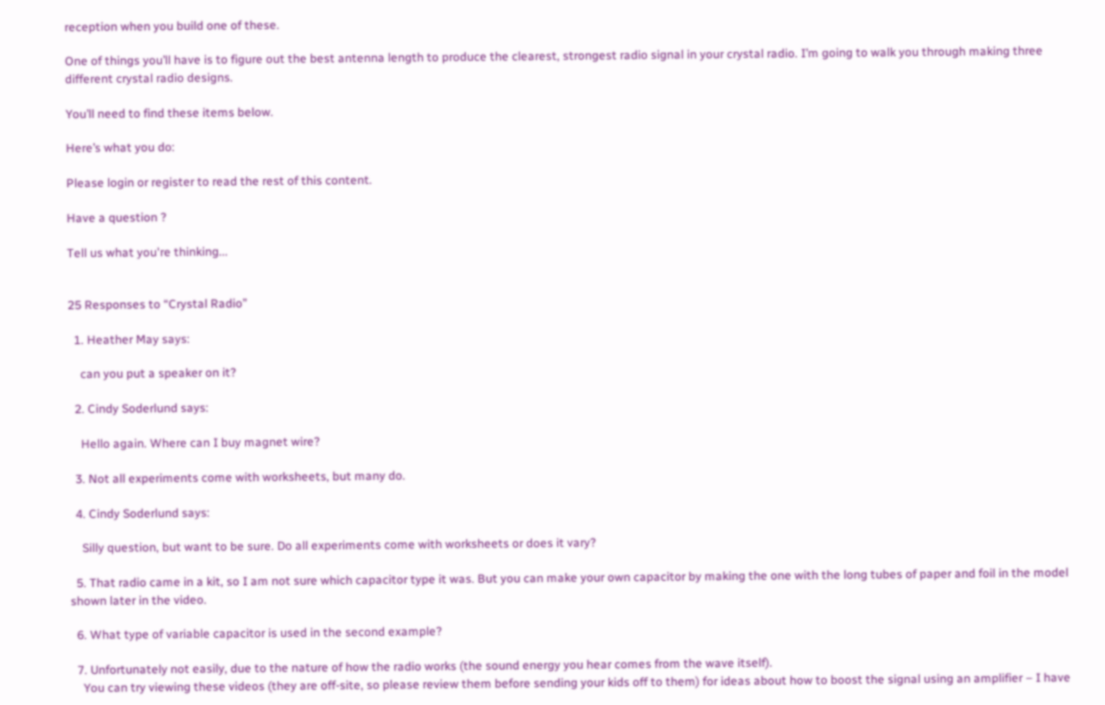reception when you build one of these.

One of things you’ll have is to figure out the best antenna length to produce the clearest, strongest radio signal in your crystal radio. I’m going to walk you through making three different crystal radio designs.

You’ll need to find these items below.

Here’s what you do:

Please login or register to read the rest of this content.

Have a question ?

Tell us what you're thinking...


25 Responses to “Crystal Radio”

  1. Heather May says:

    can you put a speaker on it?

  2. Cindy Soderlund says:

    Hello again. Where can I buy magnet wire?

  3. Not all experiments come with worksheets, but many do.

  4. Cindy Soderlund says:

    Silly question, but want to be sure. Do all experiments come with worksheets or does it vary?

  5. That radio came in a kit, so I am not sure which capacitor type it was. But you can make your own capacitor by making the one with the long tubes of paper and foil in the model shown later in the video.

  6. What type of variable capacitor is used in the second example?

  7. Unfortunately not easily, due to the nature of how the radio works (the sound energy you hear comes from the wave itself).
    You can try viewing these videos (they are off-site, so please review them before sending your kids off to them) for ideas about how to boost the signal using an amplifier – I have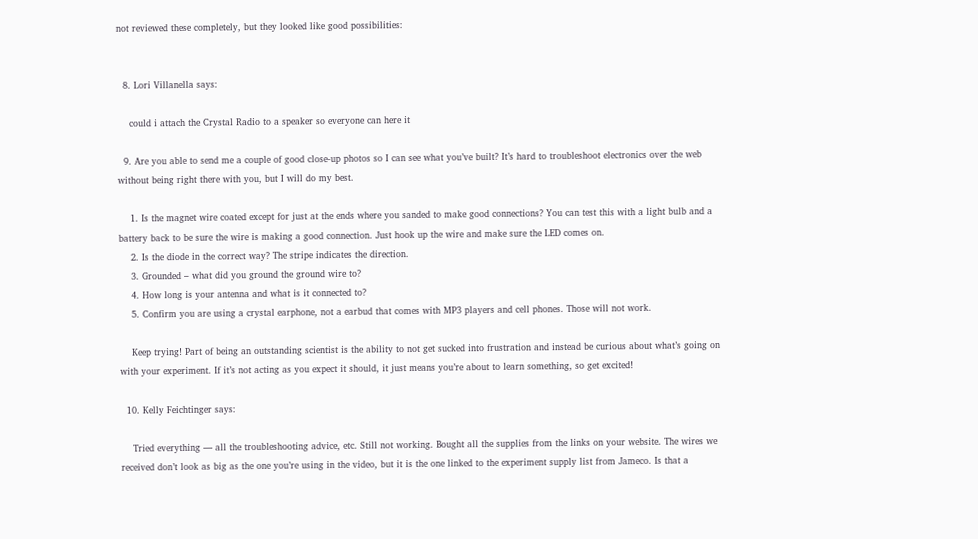not reviewed these completely, but they looked like good possibilities:


  8. Lori Villanella says:

    could i attach the Crystal Radio to a speaker so everyone can here it

  9. Are you able to send me a couple of good close-up photos so I can see what you’ve built? It’s hard to troubleshoot electronics over the web without being right there with you, but I will do my best.

    1. Is the magnet wire coated except for just at the ends where you sanded to make good connections? You can test this with a light bulb and a battery back to be sure the wire is making a good connection. Just hook up the wire and make sure the LED comes on.
    2. Is the diode in the correct way? The stripe indicates the direction.
    3. Grounded – what did you ground the ground wire to?
    4. How long is your antenna and what is it connected to?
    5. Confirm you are using a crystal earphone, not a earbud that comes with MP3 players and cell phones. Those will not work.

    Keep trying! Part of being an outstanding scientist is the ability to not get sucked into frustration and instead be curious about what’s going on with your experiment. If it’s not acting as you expect it should, it just means you’re about to learn something, so get excited!

  10. Kelly Feichtinger says:

    Tried everything — all the troubleshooting advice, etc. Still not working. Bought all the supplies from the links on your website. The wires we received don’t look as big as the one you’re using in the video, but it is the one linked to the experiment supply list from Jameco. Is that a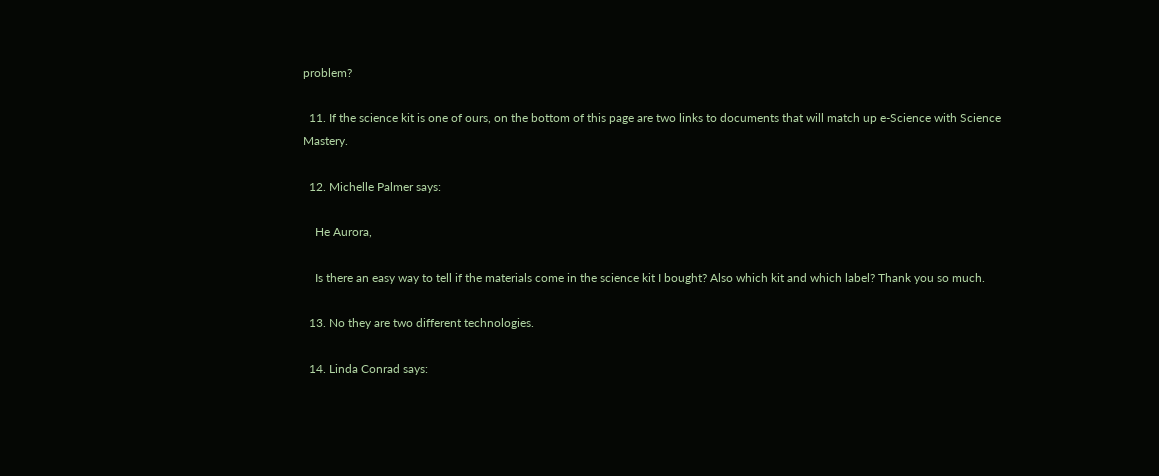problem?

  11. If the science kit is one of ours, on the bottom of this page are two links to documents that will match up e-Science with Science Mastery.

  12. Michelle Palmer says:

    He Aurora,

    Is there an easy way to tell if the materials come in the science kit I bought? Also which kit and which label? Thank you so much.

  13. No they are two different technologies.

  14. Linda Conrad says: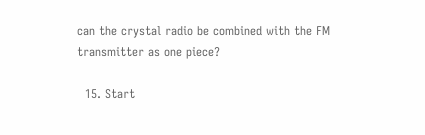can the crystal radio be combined with the FM transmitter as one piece?

  15. Start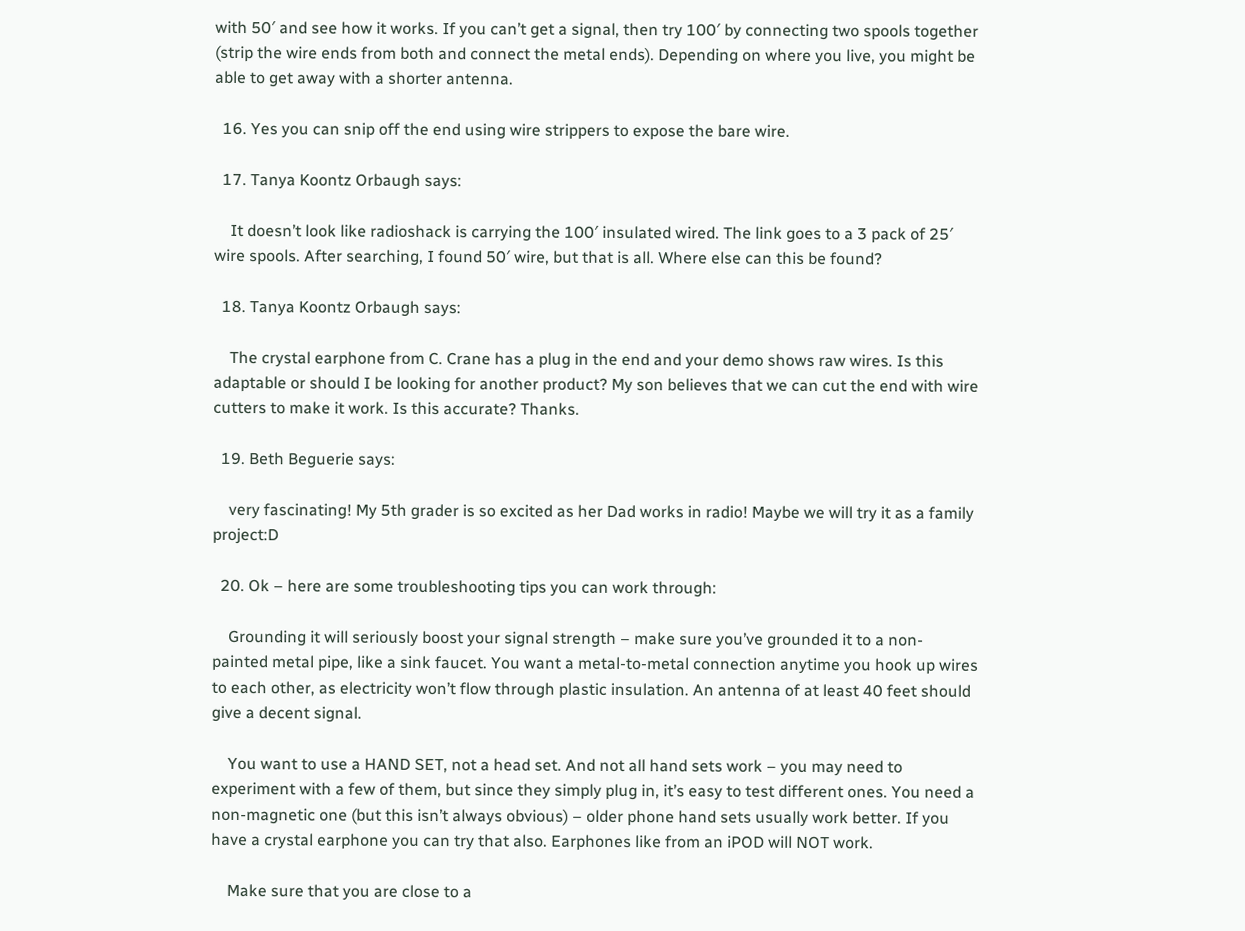with 50′ and see how it works. If you can’t get a signal, then try 100′ by connecting two spools together (strip the wire ends from both and connect the metal ends). Depending on where you live, you might be able to get away with a shorter antenna.

  16. Yes you can snip off the end using wire strippers to expose the bare wire.

  17. Tanya Koontz Orbaugh says:

    It doesn’t look like radioshack is carrying the 100′ insulated wired. The link goes to a 3 pack of 25′ wire spools. After searching, I found 50′ wire, but that is all. Where else can this be found?

  18. Tanya Koontz Orbaugh says:

    The crystal earphone from C. Crane has a plug in the end and your demo shows raw wires. Is this adaptable or should I be looking for another product? My son believes that we can cut the end with wire cutters to make it work. Is this accurate? Thanks.

  19. Beth Beguerie says:

    very fascinating! My 5th grader is so excited as her Dad works in radio! Maybe we will try it as a family project:D

  20. Ok – here are some troubleshooting tips you can work through:

    Grounding it will seriously boost your signal strength – make sure you’ve grounded it to a non-painted metal pipe, like a sink faucet. You want a metal-to-metal connection anytime you hook up wires to each other, as electricity won’t flow through plastic insulation. An antenna of at least 40 feet should give a decent signal.

    You want to use a HAND SET, not a head set. And not all hand sets work – you may need to experiment with a few of them, but since they simply plug in, it’s easy to test different ones. You need a non-magnetic one (but this isn’t always obvious) – older phone hand sets usually work better. If you have a crystal earphone you can try that also. Earphones like from an iPOD will NOT work.

    Make sure that you are close to a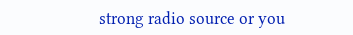strong radio source or you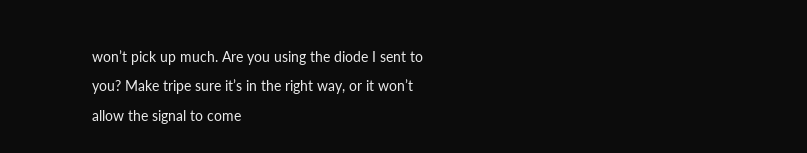won’t pick up much. Are you using the diode I sent to you? Make tripe sure it’s in the right way, or it won’t allow the signal to come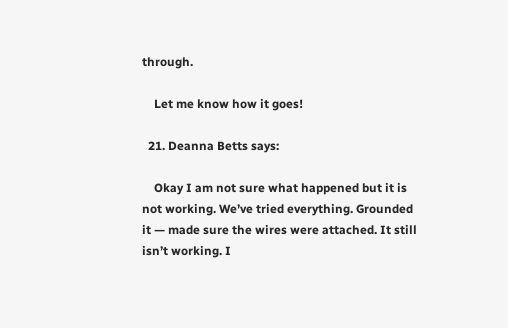through.

    Let me know how it goes!

  21. Deanna Betts says:

    Okay I am not sure what happened but it is not working. We’ve tried everything. Grounded it — made sure the wires were attached. It still isn’t working. I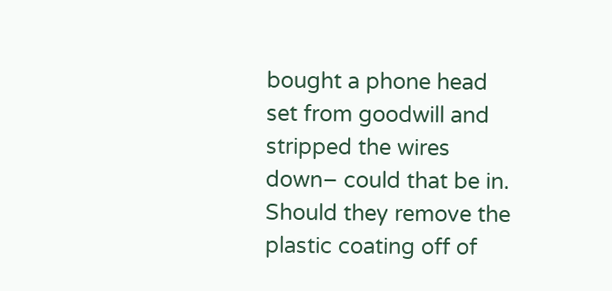bought a phone head set from goodwill and stripped the wires down– could that be in. Should they remove the plastic coating off of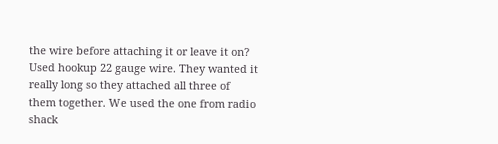the wire before attaching it or leave it on? Used hookup 22 gauge wire. They wanted it really long so they attached all three of them together. We used the one from radio shack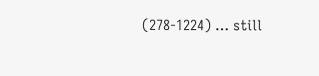(278-1224) … still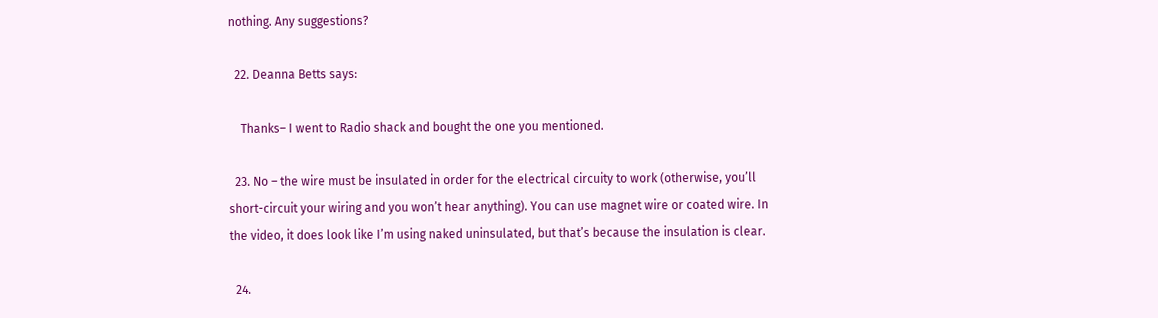nothing. Any suggestions?

  22. Deanna Betts says:

    Thanks– I went to Radio shack and bought the one you mentioned.

  23. No – the wire must be insulated in order for the electrical circuity to work (otherwise, you’ll short-circuit your wiring and you won’t hear anything). You can use magnet wire or coated wire. In the video, it does look like I’m using naked uninsulated, but that’s because the insulation is clear.

  24.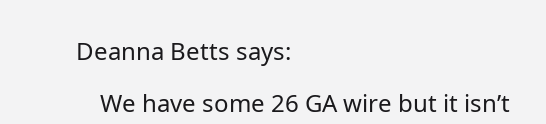Deanna Betts says:

    We have some 26 GA wire but it isn’t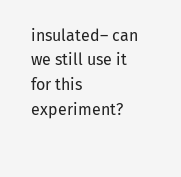insulated– can we still use it for this experiment?